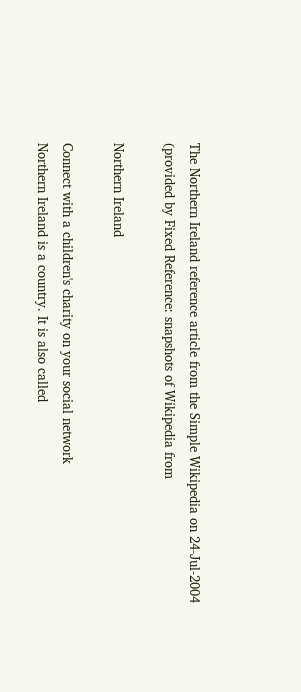The Northern Ireland reference article from the Simple Wikipedia on 24-Jul-2004
(provided by Fixed Reference: snapshots of Wikipedia from

Northern Ireland

Connect with a children's charity on your social network
Northern Ireland is a country. It is also called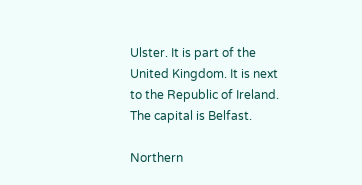Ulster. It is part of the United Kingdom. It is next to the Republic of Ireland. The capital is Belfast.

Northern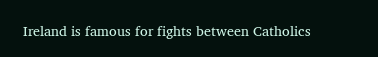Ireland is famous for fights between Catholics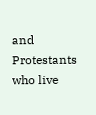and Protestants who live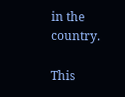in the country.

This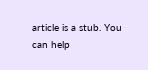article is a stub. You can help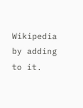Wikipedia by adding to it.